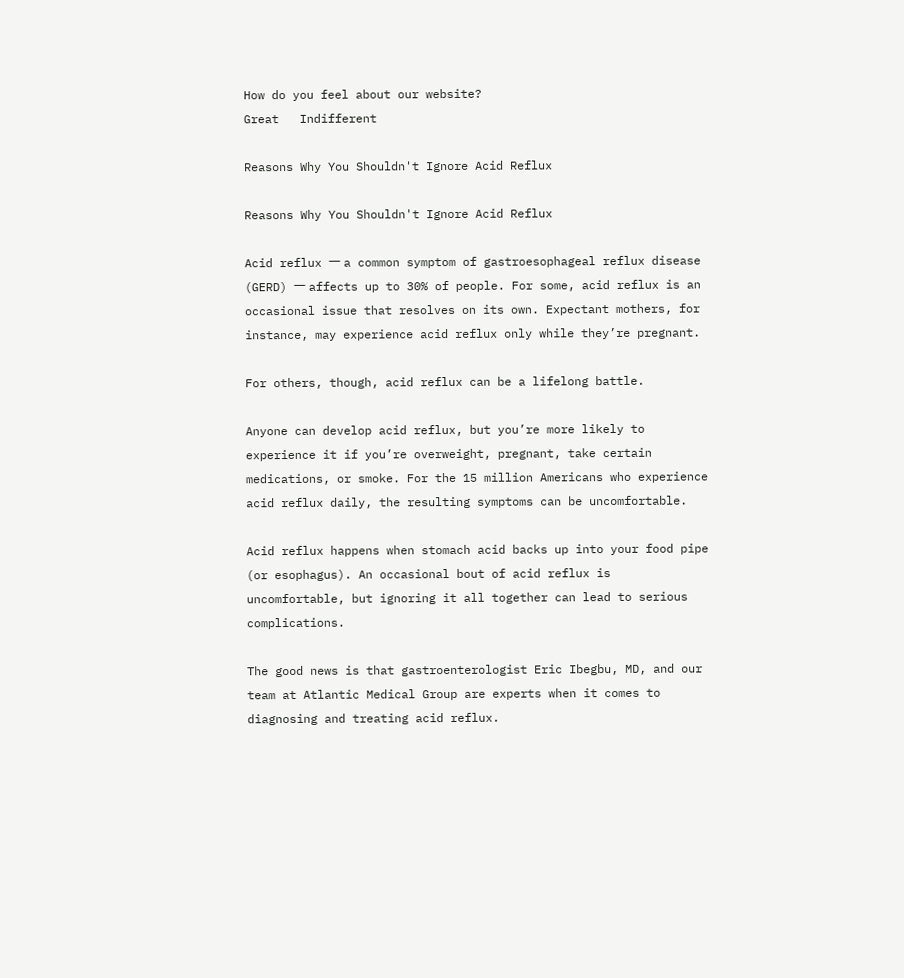How do you feel about our website?
Great   Indifferent

Reasons Why You Shouldn't Ignore Acid Reflux

Reasons Why You Shouldn't Ignore Acid Reflux

Acid reflux 一 a common symptom of gastroesophageal reflux disease (GERD) 一 affects up to 30% of people. For some, acid reflux is an occasional issue that resolves on its own. Expectant mothers, for instance, may experience acid reflux only while they’re pregnant.

For others, though, acid reflux can be a lifelong battle.

Anyone can develop acid reflux, but you’re more likely to experience it if you’re overweight, pregnant, take certain medications, or smoke. For the 15 million Americans who experience acid reflux daily, the resulting symptoms can be uncomfortable.

Acid reflux happens when stomach acid backs up into your food pipe (or esophagus). An occasional bout of acid reflux is uncomfortable, but ignoring it all together can lead to serious complications.

The good news is that gastroenterologist Eric Ibegbu, MD, and our team at Atlantic Medical Group are experts when it comes to diagnosing and treating acid reflux.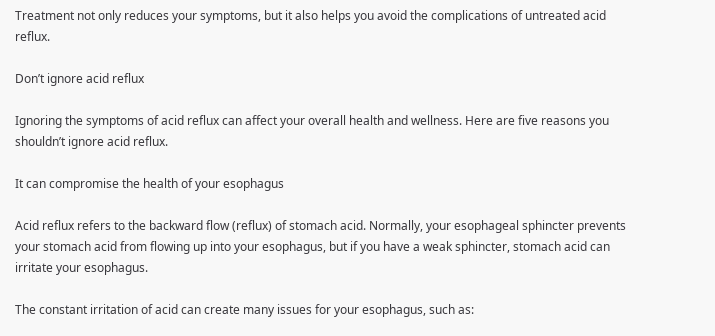Treatment not only reduces your symptoms, but it also helps you avoid the complications of untreated acid reflux.

Don’t ignore acid reflux

Ignoring the symptoms of acid reflux can affect your overall health and wellness. Here are five reasons you shouldn’t ignore acid reflux.

It can compromise the health of your esophagus

Acid reflux refers to the backward flow (reflux) of stomach acid. Normally, your esophageal sphincter prevents your stomach acid from flowing up into your esophagus, but if you have a weak sphincter, stomach acid can irritate your esophagus.

The constant irritation of acid can create many issues for your esophagus, such as: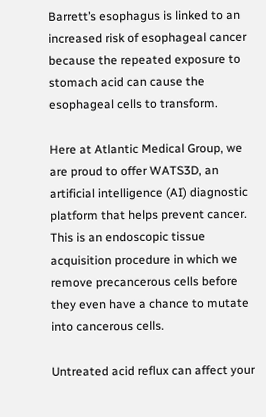Barrett’s esophagus is linked to an increased risk of esophageal cancer because the repeated exposure to stomach acid can cause the esophageal cells to transform.

Here at Atlantic Medical Group, we are proud to offer WATS3D, an artificial intelligence (AI) diagnostic platform that helps prevent cancer. This is an endoscopic tissue acquisition procedure in which we remove precancerous cells before they even have a chance to mutate into cancerous cells.

Untreated acid reflux can affect your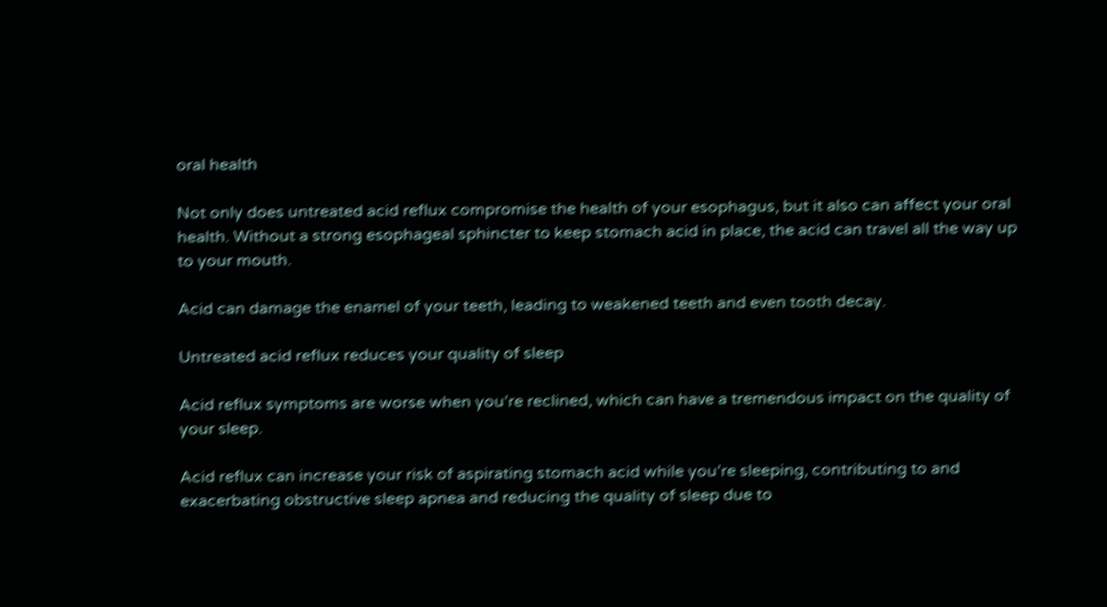oral health

Not only does untreated acid reflux compromise the health of your esophagus, but it also can affect your oral health. Without a strong esophageal sphincter to keep stomach acid in place, the acid can travel all the way up to your mouth.

Acid can damage the enamel of your teeth, leading to weakened teeth and even tooth decay.

Untreated acid reflux reduces your quality of sleep

Acid reflux symptoms are worse when you’re reclined, which can have a tremendous impact on the quality of your sleep.

Acid reflux can increase your risk of aspirating stomach acid while you’re sleeping, contributing to and exacerbating obstructive sleep apnea and reducing the quality of sleep due to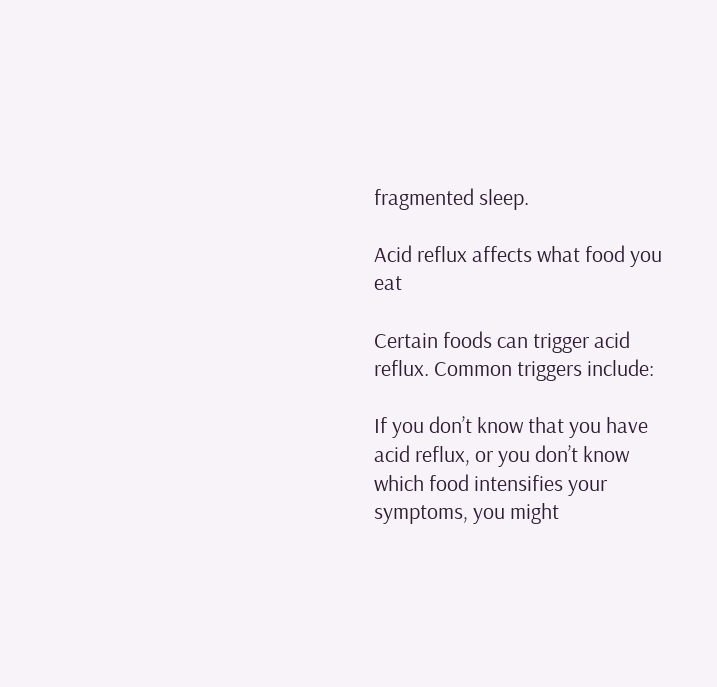fragmented sleep.

Acid reflux affects what food you eat

Certain foods can trigger acid reflux. Common triggers include:

If you don’t know that you have acid reflux, or you don’t know which food intensifies your symptoms, you might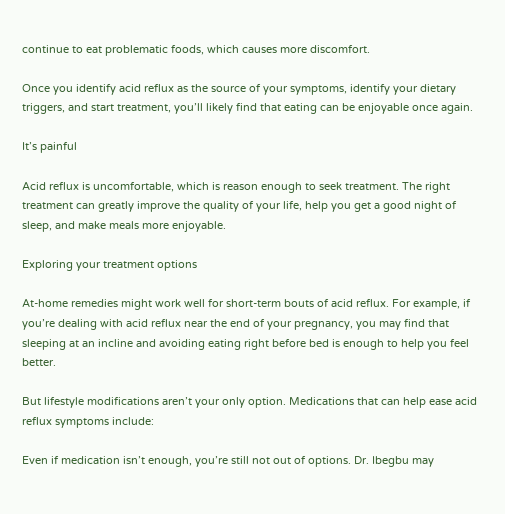continue to eat problematic foods, which causes more discomfort.

Once you identify acid reflux as the source of your symptoms, identify your dietary triggers, and start treatment, you’ll likely find that eating can be enjoyable once again.

It’s painful

Acid reflux is uncomfortable, which is reason enough to seek treatment. The right treatment can greatly improve the quality of your life, help you get a good night of sleep, and make meals more enjoyable.

Exploring your treatment options

At-home remedies might work well for short-term bouts of acid reflux. For example, if you’re dealing with acid reflux near the end of your pregnancy, you may find that sleeping at an incline and avoiding eating right before bed is enough to help you feel better.

But lifestyle modifications aren’t your only option. Medications that can help ease acid reflux symptoms include:

Even if medication isn’t enough, you’re still not out of options. Dr. Ibegbu may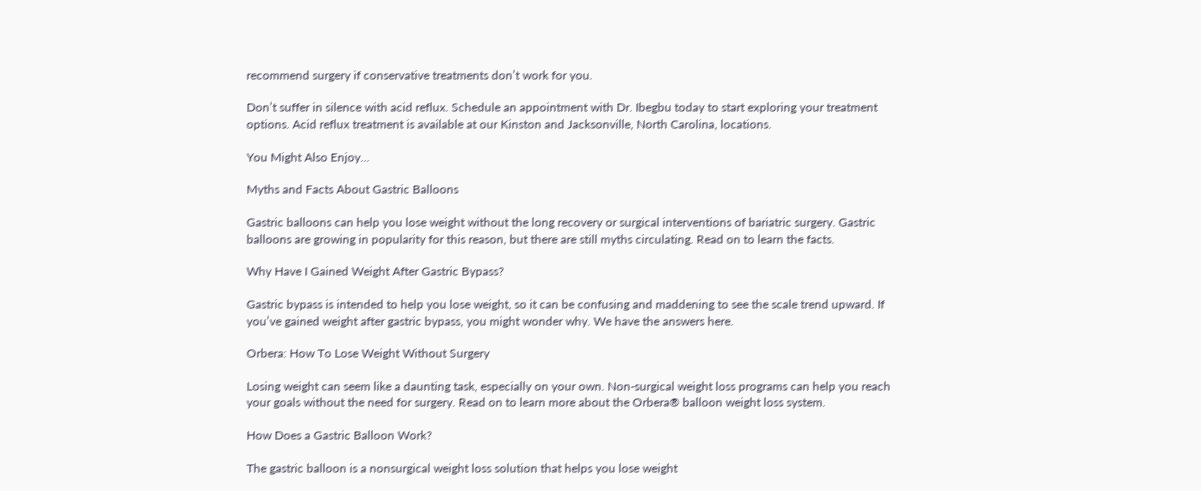recommend surgery if conservative treatments don’t work for you.

Don’t suffer in silence with acid reflux. Schedule an appointment with Dr. Ibegbu today to start exploring your treatment options. Acid reflux treatment is available at our Kinston and Jacksonville, North Carolina, locations.

You Might Also Enjoy...

Myths and Facts About Gastric Balloons

Gastric balloons can help you lose weight without the long recovery or surgical interventions of bariatric surgery. Gastric balloons are growing in popularity for this reason, but there are still myths circulating. Read on to learn the facts.

Why Have I Gained Weight After Gastric Bypass?

Gastric bypass is intended to help you lose weight, so it can be confusing and maddening to see the scale trend upward. If you’ve gained weight after gastric bypass, you might wonder why. We have the answers here.

Orbera: How To Lose Weight Without Surgery

Losing weight can seem like a daunting task, especially on your own. Non-surgical weight loss programs can help you reach your goals without the need for surgery. Read on to learn more about the Orbera® balloon weight loss system.

How Does a Gastric Balloon Work?

The gastric balloon is a nonsurgical weight loss solution that helps you lose weight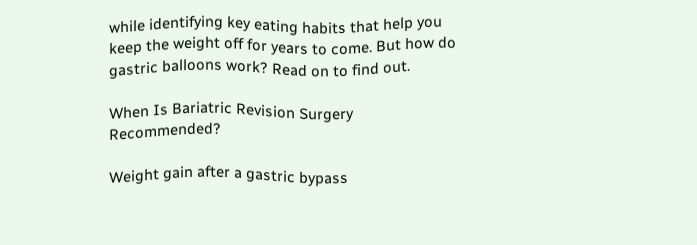while identifying key eating habits that help you keep the weight off for years to come. But how do gastric balloons work? Read on to find out.

When Is Bariatric Revision Surgery Recommended?

Weight gain after a gastric bypass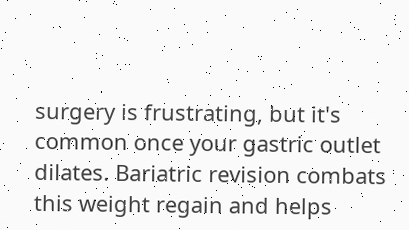surgery is frustrating, but it's common once your gastric outlet dilates. Bariatric revision combats this weight regain and helps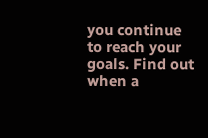you continue to reach your goals. Find out when a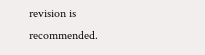revision is recommended.